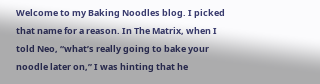Welcome to my Baking Noodles blog. I picked that name for a reason. In The Matrix, when I told Neo, “what’s really going to bake your noodle later on,” I was hinting that he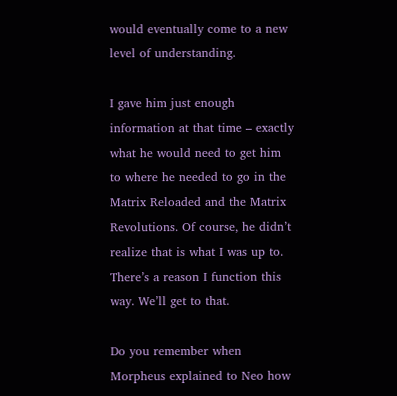would eventually come to a new level of understanding.

I gave him just enough information at that time – exactly what he would need to get him to where he needed to go in the Matrix Reloaded and the Matrix Revolutions. Of course, he didn’t realize that is what I was up to. There’s a reason I function this way. We’ll get to that.

Do you remember when Morpheus explained to Neo how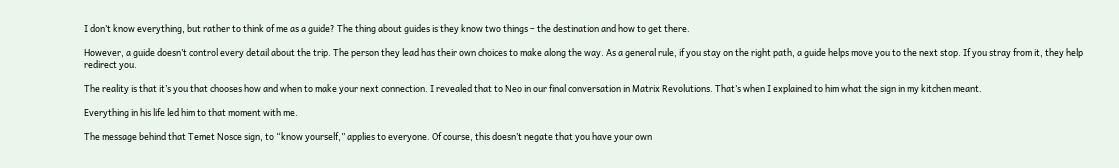I don’t know everything, but rather to think of me as a guide? The thing about guides is they know two things – the destination and how to get there.

However, a guide doesn’t control every detail about the trip. The person they lead has their own choices to make along the way. As a general rule, if you stay on the right path, a guide helps move you to the next stop. If you stray from it, they help redirect you.

The reality is that it’s you that chooses how and when to make your next connection. I revealed that to Neo in our final conversation in Matrix Revolutions. That’s when I explained to him what the sign in my kitchen meant.

Everything in his life led him to that moment with me.

The message behind that Temet Nosce sign, to “know yourself,” applies to everyone. Of course, this doesn’t negate that you have your own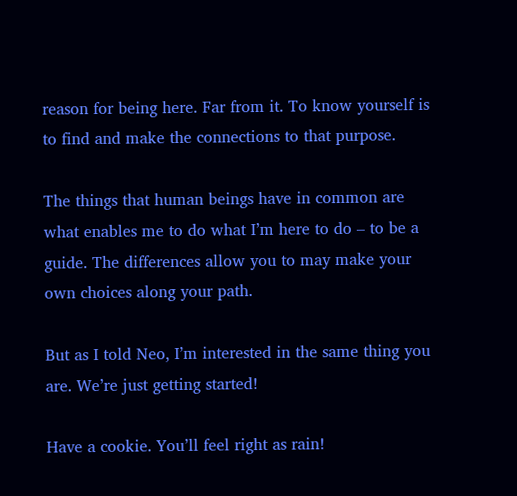reason for being here. Far from it. To know yourself is to find and make the connections to that purpose.

The things that human beings have in common are what enables me to do what I’m here to do – to be a guide. The differences allow you to may make your own choices along your path.

But as I told Neo, I’m interested in the same thing you are. We’re just getting started!

Have a cookie. You’ll feel right as rain!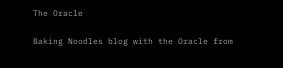The Oracle

Baking Noodles blog with the Oracle from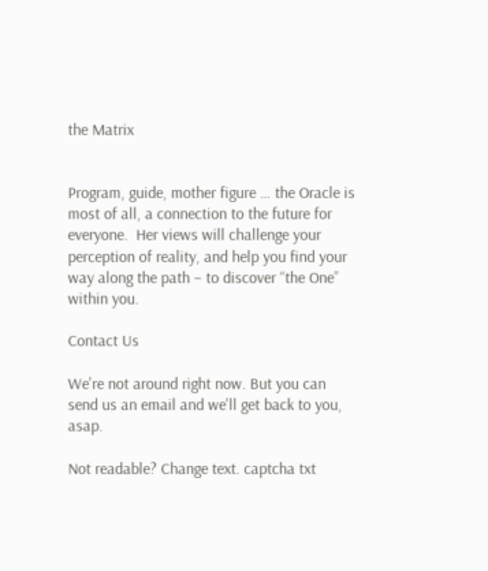the Matrix


Program, guide, mother figure … the Oracle is most of all, a connection to the future for everyone.  Her views will challenge your perception of reality, and help you find your way along the path – to discover “the One” within you.

Contact Us

We're not around right now. But you can send us an email and we'll get back to you, asap.

Not readable? Change text. captcha txt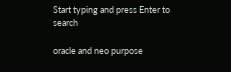Start typing and press Enter to search

oracle and neo purpose